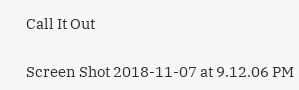Call It Out

Screen Shot 2018-11-07 at 9.12.06 PM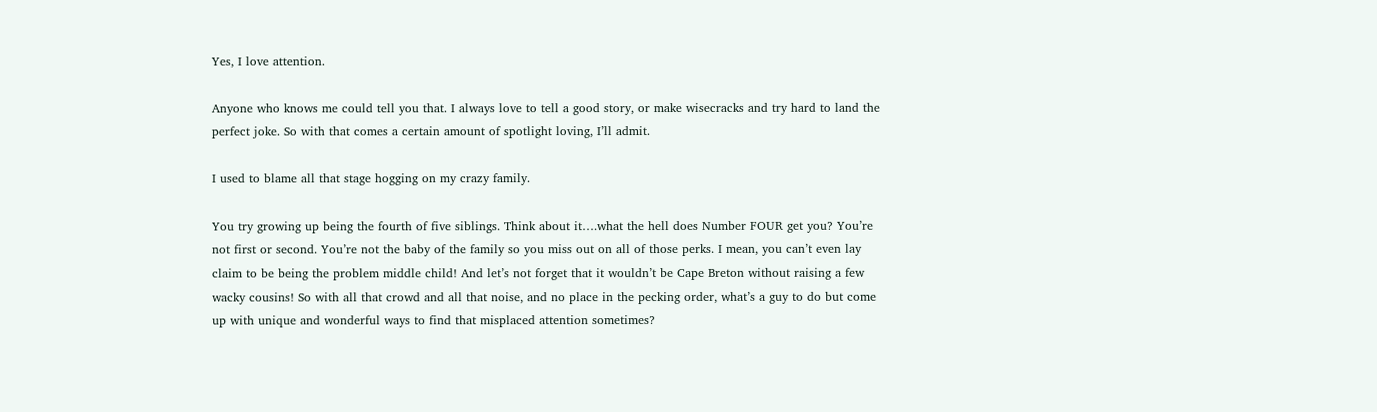Yes, I love attention.

Anyone who knows me could tell you that. I always love to tell a good story, or make wisecracks and try hard to land the perfect joke. So with that comes a certain amount of spotlight loving, I’ll admit.

I used to blame all that stage hogging on my crazy family.

You try growing up being the fourth of five siblings. Think about it….what the hell does Number FOUR get you? You’re not first or second. You’re not the baby of the family so you miss out on all of those perks. I mean, you can’t even lay claim to be being the problem middle child! And let’s not forget that it wouldn’t be Cape Breton without raising a few wacky cousins! So with all that crowd and all that noise, and no place in the pecking order, what’s a guy to do but come up with unique and wonderful ways to find that misplaced attention sometimes?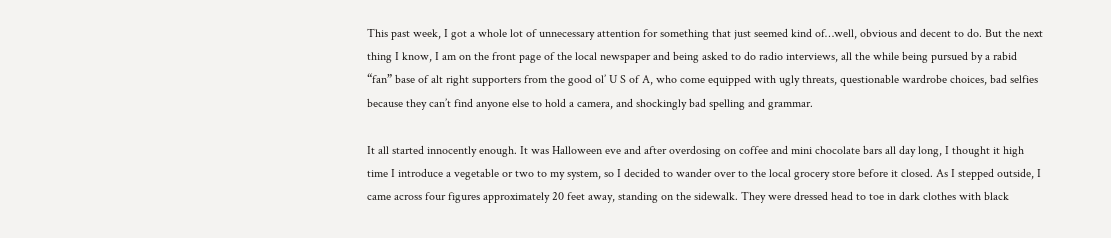This past week, I got a whole lot of unnecessary attention for something that just seemed kind of…well, obvious and decent to do. But the next thing I know, I am on the front page of the local newspaper and being asked to do radio interviews, all the while being pursued by a rabid “fan” base of alt right supporters from the good ol’ U S of A, who come equipped with ugly threats, questionable wardrobe choices, bad selfies because they can’t find anyone else to hold a camera, and shockingly bad spelling and grammar.

It all started innocently enough. It was Halloween eve and after overdosing on coffee and mini chocolate bars all day long, I thought it high time I introduce a vegetable or two to my system, so I decided to wander over to the local grocery store before it closed. As I stepped outside, I came across four figures approximately 20 feet away, standing on the sidewalk. They were dressed head to toe in dark clothes with black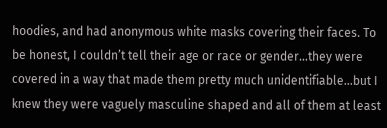hoodies, and had anonymous white masks covering their faces. To be honest, I couldn’t tell their age or race or gender…they were covered in a way that made them pretty much unidentifiable…but I knew they were vaguely masculine shaped and all of them at least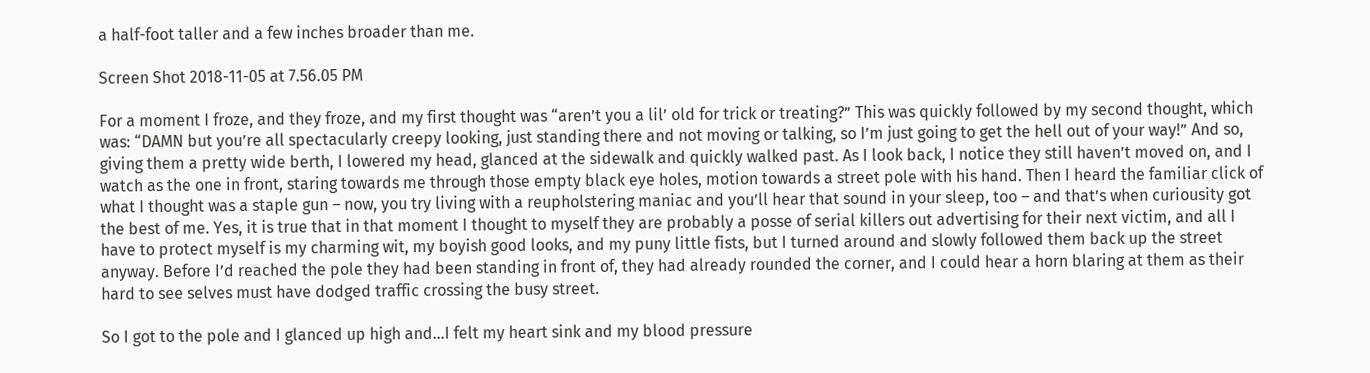a half-foot taller and a few inches broader than me.

Screen Shot 2018-11-05 at 7.56.05 PM

For a moment I froze, and they froze, and my first thought was “aren’t you a lil’ old for trick or treating?” This was quickly followed by my second thought, which was: “DAMN but you’re all spectacularly creepy looking, just standing there and not moving or talking, so I’m just going to get the hell out of your way!” And so, giving them a pretty wide berth, I lowered my head, glanced at the sidewalk and quickly walked past. As I look back, I notice they still haven’t moved on, and I watch as the one in front, staring towards me through those empty black eye holes, motion towards a street pole with his hand. Then I heard the familiar click of what I thought was a staple gun – now, you try living with a reupholstering maniac and you’ll hear that sound in your sleep, too – and that’s when curiousity got the best of me. Yes, it is true that in that moment I thought to myself they are probably a posse of serial killers out advertising for their next victim, and all I have to protect myself is my charming wit, my boyish good looks, and my puny little fists, but I turned around and slowly followed them back up the street anyway. Before I’d reached the pole they had been standing in front of, they had already rounded the corner, and I could hear a horn blaring at them as their hard to see selves must have dodged traffic crossing the busy street.

So I got to the pole and I glanced up high and…I felt my heart sink and my blood pressure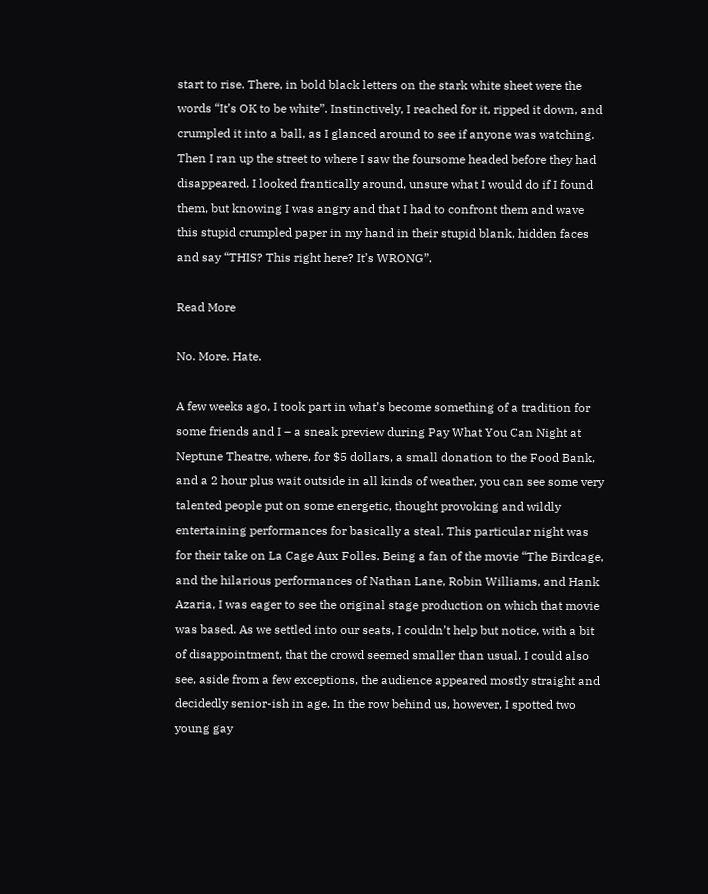start to rise. There, in bold black letters on the stark white sheet were the words “It’s OK to be white”. Instinctively, I reached for it, ripped it down, and crumpled it into a ball, as I glanced around to see if anyone was watching. Then I ran up the street to where I saw the foursome headed before they had disappeared. I looked frantically around, unsure what I would do if I found them, but knowing I was angry and that I had to confront them and wave this stupid crumpled paper in my hand in their stupid blank, hidden faces and say “THIS? This right here? It’s WRONG”.

Read More

No. More. Hate.

A few weeks ago, I took part in what’s become something of a tradition for some friends and I – a sneak preview during Pay What You Can Night at Neptune Theatre, where, for $5 dollars, a small donation to the Food Bank, and a 2 hour plus wait outside in all kinds of weather, you can see some very talented people put on some energetic, thought provoking and wildly entertaining performances for basically a steal. This particular night was for their take on La Cage Aux Folles. Being a fan of the movie “The Birdcage, and the hilarious performances of Nathan Lane, Robin Williams, and Hank Azaria, I was eager to see the original stage production on which that movie was based. As we settled into our seats, I couldn’t help but notice, with a bit of disappointment, that the crowd seemed smaller than usual. I could also see, aside from a few exceptions, the audience appeared mostly straight and decidedly senior-ish in age. In the row behind us, however, I spotted two young gay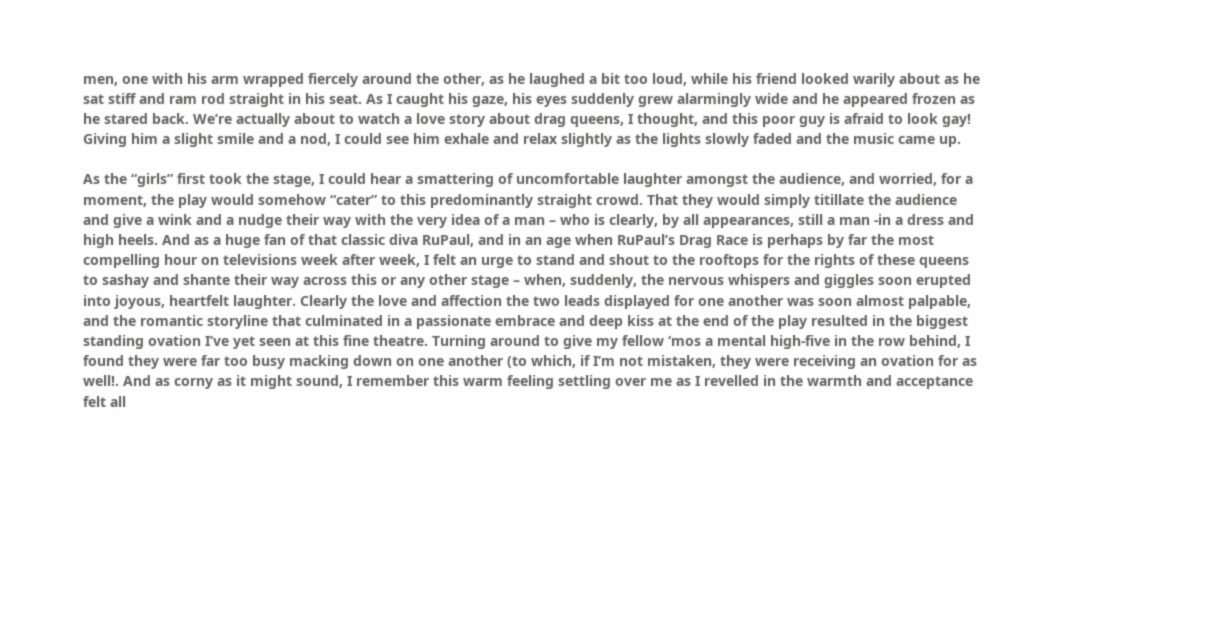men, one with his arm wrapped fiercely around the other, as he laughed a bit too loud, while his friend looked warily about as he sat stiff and ram rod straight in his seat. As I caught his gaze, his eyes suddenly grew alarmingly wide and he appeared frozen as he stared back. We’re actually about to watch a love story about drag queens, I thought, and this poor guy is afraid to look gay! Giving him a slight smile and a nod, I could see him exhale and relax slightly as the lights slowly faded and the music came up.

As the “girls” first took the stage, I could hear a smattering of uncomfortable laughter amongst the audience, and worried, for a moment, the play would somehow “cater” to this predominantly straight crowd. That they would simply titillate the audience and give a wink and a nudge their way with the very idea of a man – who is clearly, by all appearances, still a man -in a dress and high heels. And as a huge fan of that classic diva RuPaul, and in an age when RuPaul’s Drag Race is perhaps by far the most compelling hour on televisions week after week, I felt an urge to stand and shout to the rooftops for the rights of these queens to sashay and shante their way across this or any other stage – when, suddenly, the nervous whispers and giggles soon erupted into joyous, heartfelt laughter. Clearly the love and affection the two leads displayed for one another was soon almost palpable, and the romantic storyline that culminated in a passionate embrace and deep kiss at the end of the play resulted in the biggest standing ovation I’ve yet seen at this fine theatre. Turning around to give my fellow ‘mos a mental high-five in the row behind, I found they were far too busy macking down on one another (to which, if I’m not mistaken, they were receiving an ovation for as well!. And as corny as it might sound, I remember this warm feeling settling over me as I revelled in the warmth and acceptance felt all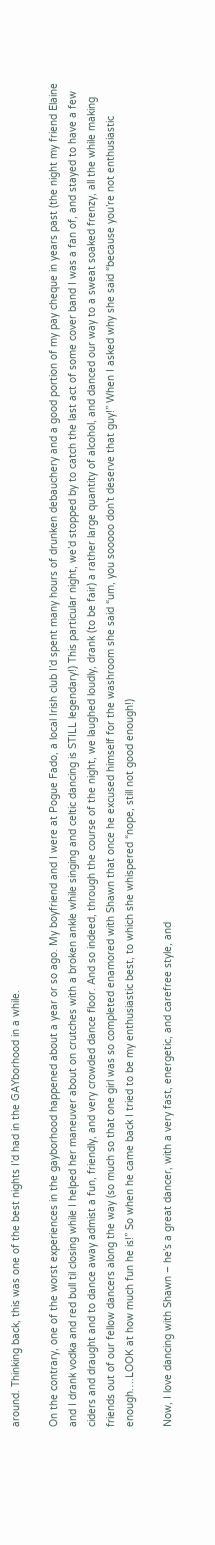around. Thinking back, this was one of the best nights I’d had in the GAYborhood in a while.

On the contrary, one of the worst experiences in the gayborhood happened about a year or so ago. My boyfriend and I were at Pogue Fado, a local Irish club I’d spent many hours of drunken debauchery and a good portion of my pay cheque in years past (the night my friend Elaine and I drank vodka and red bull til closing while I helped her maneuver about on crutches with a broken ankle while singing and celtic dancing is STILL legendary!) This particular night, we’d stopped by to catch the last act of some cover band I was a fan of, and stayed to have a few ciders and draught and to dance away admist a fun, friendly, and very crowded dance floor. And so indeed, through the course of the night, we laughed loudly, drank (to be fair) a rather large quantity of alcohol, and danced our way to a sweat soaked frenzy, all the while making friends out of our fellow dancers along the way (so much so that one girl was so completed enamored with Shawn that once he excused himself for the washroom she said “um, you sooooo don’t deserve that guy!” When I asked why she said “because you’re not enthusiastic enough….LOOK at how much fun he is!” So when he came back I tried to be my enthusiastic best, to which she whispered “nope, still not good enough!)

Now, I love dancing with Shawn – he’s a great dancer, with a very fast, energetic, and carefree style, and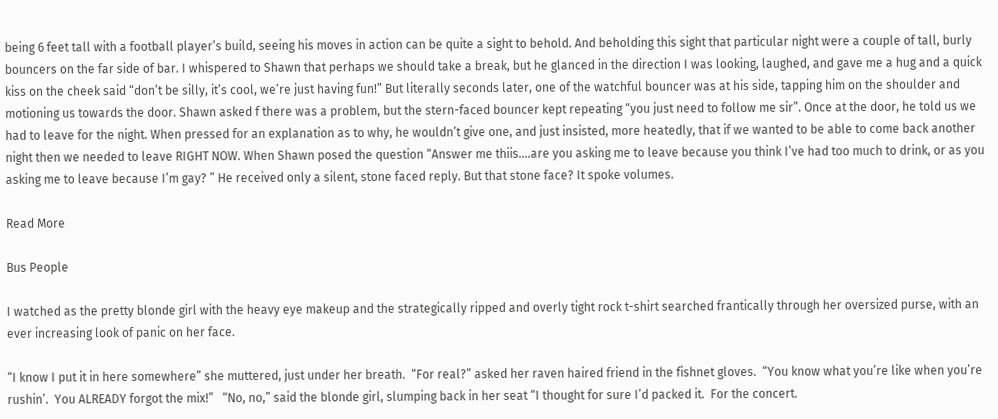being 6 feet tall with a football player’s build, seeing his moves in action can be quite a sight to behold. And beholding this sight that particular night were a couple of tall, burly bouncers on the far side of bar. I whispered to Shawn that perhaps we should take a break, but he glanced in the direction I was looking, laughed, and gave me a hug and a quick kiss on the cheek said “don’t be silly, it’s cool, we’re just having fun!” But literally seconds later, one of the watchful bouncer was at his side, tapping him on the shoulder and motioning us towards the door. Shawn asked f there was a problem, but the stern-faced bouncer kept repeating “you just need to follow me sir”. Once at the door, he told us we had to leave for the night. When pressed for an explanation as to why, he wouldn’t give one, and just insisted, more heatedly, that if we wanted to be able to come back another night then we needed to leave RIGHT NOW. When Shawn posed the question “Answer me thiis….are you asking me to leave because you think I’ve had too much to drink, or as you asking me to leave because I’m gay? ” He received only a silent, stone faced reply. But that stone face? It spoke volumes.

Read More

Bus People

I watched as the pretty blonde girl with the heavy eye makeup and the strategically ripped and overly tight rock t-shirt searched frantically through her oversized purse, with an ever increasing look of panic on her face.

“I know I put it in here somewhere” she muttered, just under her breath.  “For real?” asked her raven haired friend in the fishnet gloves.  “You know what you’re like when you’re rushin’.  You ALREADY forgot the mix!”   “No, no,” said the blonde girl, slumping back in her seat “I thought for sure I’d packed it.  For the concert.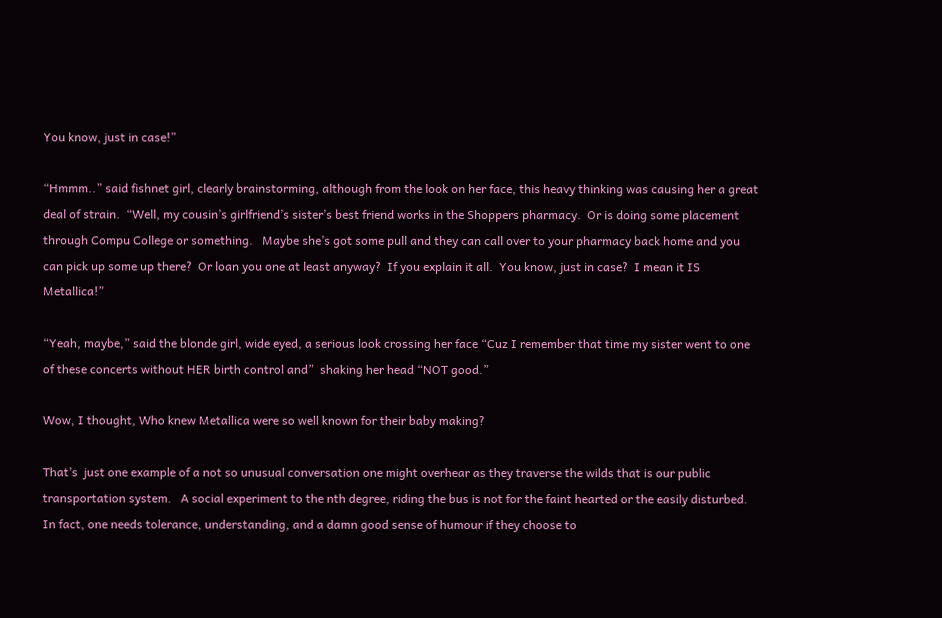You know, just in case!”

“Hmmm..” said fishnet girl, clearly brainstorming, although from the look on her face, this heavy thinking was causing her a great deal of strain.  “Well, my cousin’s girlfriend’s sister’s best friend works in the Shoppers pharmacy.  Or is doing some placement through Compu College or something.   Maybe she’s got some pull and they can call over to your pharmacy back home and you can pick up some up there?  Or loan you one at least anyway?  If you explain it all.  You know, just in case?  I mean it IS Metallica!”

“Yeah, maybe,” said the blonde girl, wide eyed, a serious look crossing her face “Cuz I remember that time my sister went to one of these concerts without HER birth control and”  shaking her head “NOT good.”

Wow, I thought, Who knew Metallica were so well known for their baby making?

That’s  just one example of a not so unusual conversation one might overhear as they traverse the wilds that is our public transportation system.   A social experiment to the nth degree, riding the bus is not for the faint hearted or the easily disturbed.  In fact, one needs tolerance, understanding, and a damn good sense of humour if they choose to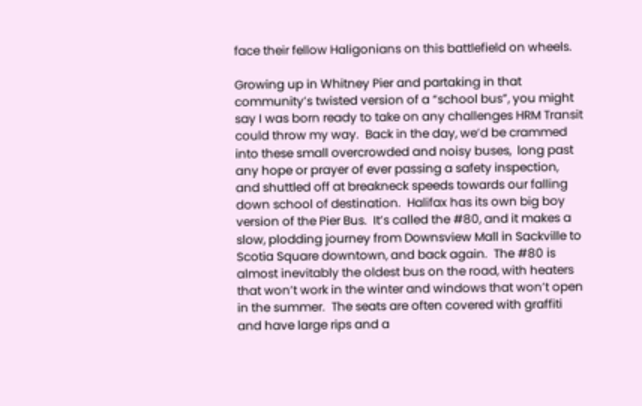face their fellow Haligonians on this battlefield on wheels.

Growing up in Whitney Pier and partaking in that community’s twisted version of a “school bus”, you might say I was born ready to take on any challenges HRM Transit could throw my way.  Back in the day, we’d be crammed into these small overcrowded and noisy buses,  long past any hope or prayer of ever passing a safety inspection, and shuttled off at breakneck speeds towards our falling down school of destination.  Halifax has its own big boy version of the Pier Bus.  It’s called the #80, and it makes a slow, plodding journey from Downsview Mall in Sackville to Scotia Square downtown, and back again.  The #80 is almost inevitably the oldest bus on the road, with heaters that won’t work in the winter and windows that won’t open in the summer.  The seats are often covered with graffiti and have large rips and a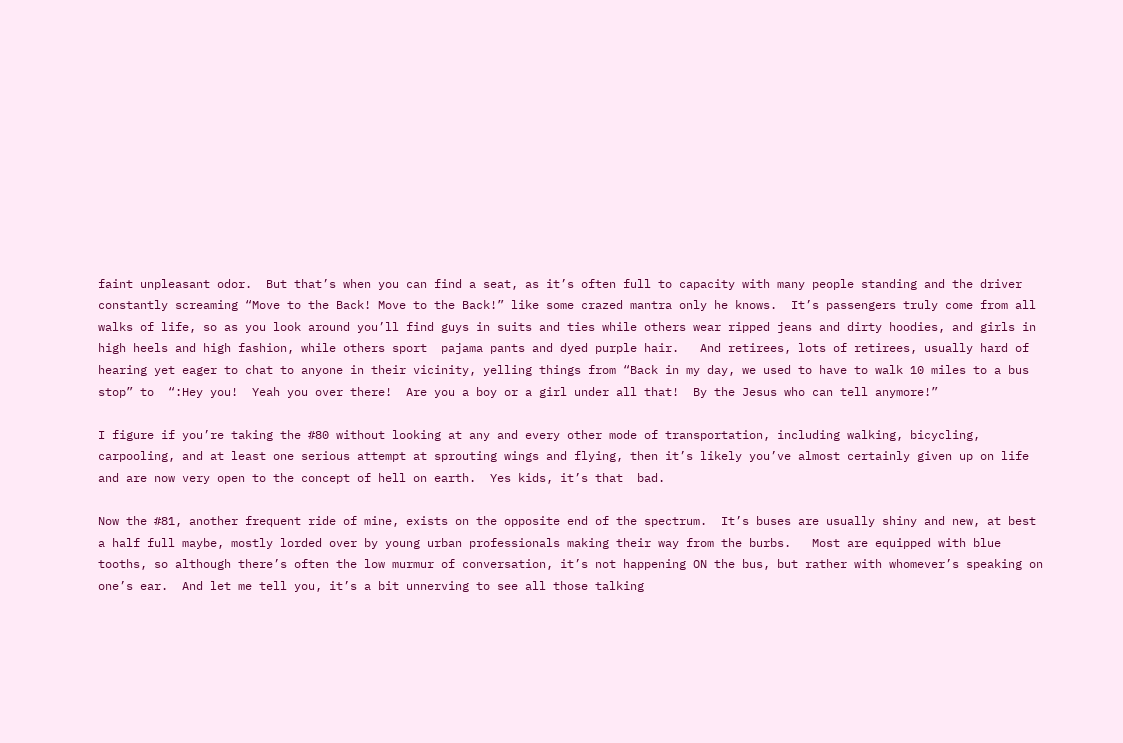faint unpleasant odor.  But that’s when you can find a seat, as it’s often full to capacity with many people standing and the driver constantly screaming “Move to the Back! Move to the Back!” like some crazed mantra only he knows.  It’s passengers truly come from all walks of life, so as you look around you’ll find guys in suits and ties while others wear ripped jeans and dirty hoodies, and girls in high heels and high fashion, while others sport  pajama pants and dyed purple hair.   And retirees, lots of retirees, usually hard of hearing yet eager to chat to anyone in their vicinity, yelling things from “Back in my day, we used to have to walk 10 miles to a bus stop” to  “:Hey you!  Yeah you over there!  Are you a boy or a girl under all that!  By the Jesus who can tell anymore!”

I figure if you’re taking the #80 without looking at any and every other mode of transportation, including walking, bicycling, carpooling, and at least one serious attempt at sprouting wings and flying, then it’s likely you’ve almost certainly given up on life and are now very open to the concept of hell on earth.  Yes kids, it’s that  bad.

Now the #81, another frequent ride of mine, exists on the opposite end of the spectrum.  It’s buses are usually shiny and new, at best a half full maybe, mostly lorded over by young urban professionals making their way from the burbs.   Most are equipped with blue tooths, so although there’s often the low murmur of conversation, it’s not happening ON the bus, but rather with whomever’s speaking on one’s ear.  And let me tell you, it’s a bit unnerving to see all those talking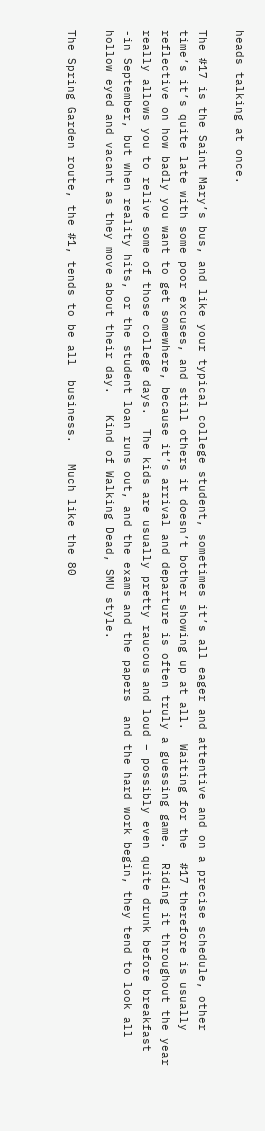heads talking at once.

The #17 is the Saint Mary’s bus, and like your typical college student, sometimes it’s all eager and attentive and on a precise schedule, other time’s it’s quite late with some poor excuses, and still others it doesn’t bother showing up at all.  Waiting for the  #17 therefore is usually reflective on how badly you want to get somewhere, because it’s arrival and departure is often truly a guessing game.  Riding it throughout the year really allows you to relive some of those college days.  The kids are usually pretty raucous and loud – possibly even quite drunk before breakfast -in September, but when reality hits, or the student loan runs out, and the exams and the papers  and the hard work begin, they tend to look all hollow eyed and vacant as they move about their day.   Kind of Walking Dead, SMU style.

The Spring Garden route, the #1, tends to be all  business.   Much like the 80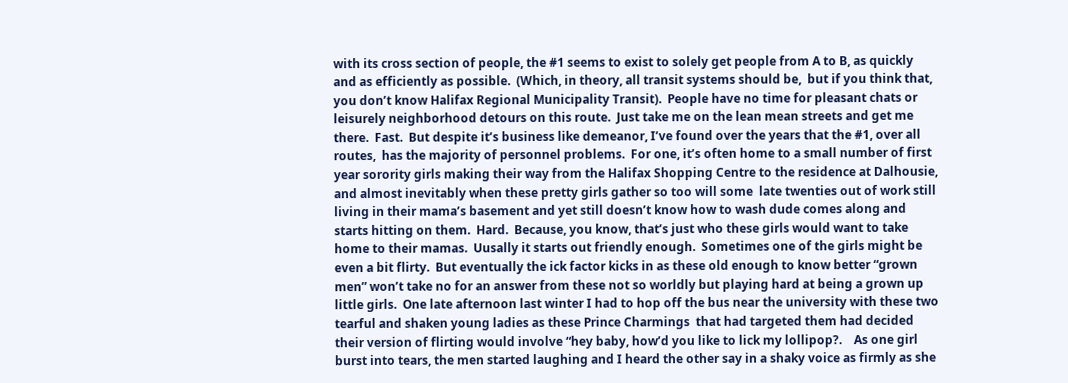with its cross section of people, the #1 seems to exist to solely get people from A to B, as quickly and as efficiently as possible.  (Which, in theory, all transit systems should be,  but if you think that, you don’t know Halifax Regional Municipality Transit).  People have no time for pleasant chats or leisurely neighborhood detours on this route.  Just take me on the lean mean streets and get me there.  Fast.  But despite it’s business like demeanor, I’ve found over the years that the #1, over all routes,  has the majority of personnel problems.  For one, it’s often home to a small number of first year sorority girls making their way from the Halifax Shopping Centre to the residence at Dalhousie, and almost inevitably when these pretty girls gather so too will some  late twenties out of work still living in their mama’s basement and yet still doesn’t know how to wash dude comes along and starts hitting on them.  Hard.  Because, you know, that’s just who these girls would want to take home to their mamas.  Uusally it starts out friendly enough.  Sometimes one of the girls might be even a bit flirty.  But eventually the ick factor kicks in as these old enough to know better “grown men” won’t take no for an answer from these not so worldly but playing hard at being a grown up little girls.  One late afternoon last winter I had to hop off the bus near the university with these two tearful and shaken young ladies as these Prince Charmings  that had targeted them had decided their version of flirting would involve “hey baby, how’d you like to lick my lollipop?.    As one girl burst into tears, the men started laughing and I heard the other say in a shaky voice as firmly as she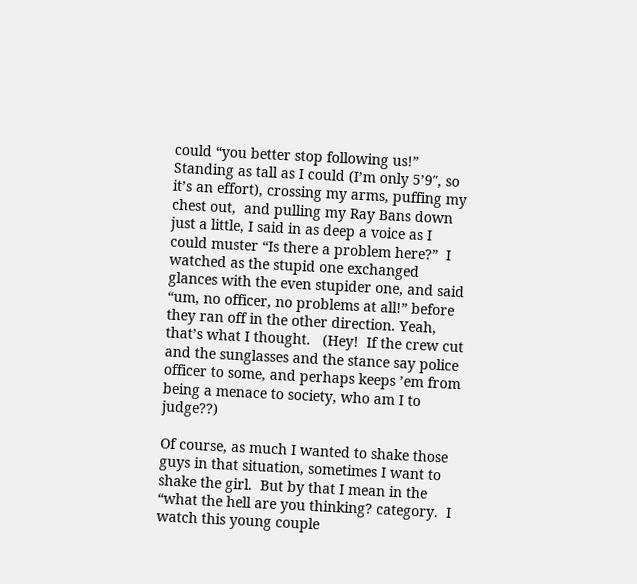could “you better stop following us!”   Standing as tall as I could (I’m only 5’9″, so it’s an effort), crossing my arms, puffing my chest out,  and pulling my Ray Bans down just a little, I said in as deep a voice as I  could muster “Is there a problem here?”  I watched as the stupid one exchanged glances with the even stupider one, and said “um, no officer, no problems at all!” before they ran off in the other direction. Yeah, that’s what I thought.   (Hey!  If the crew cut and the sunglasses and the stance say police officer to some, and perhaps keeps ’em from being a menace to society, who am I to judge??)

Of course, as much I wanted to shake those guys in that situation, sometimes I want to shake the girl.  But by that I mean in the “what the hell are you thinking? category.  I watch this young couple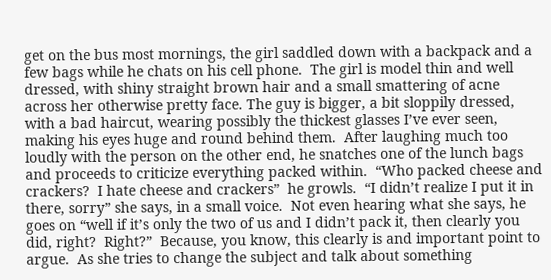get on the bus most mornings, the girl saddled down with a backpack and a few bags while he chats on his cell phone.  The girl is model thin and well dressed, with shiny straight brown hair and a small smattering of acne across her otherwise pretty face. The guy is bigger, a bit sloppily dressed, with a bad haircut, wearing possibly the thickest glasses I’ve ever seen, making his eyes huge and round behind them.  After laughing much too loudly with the person on the other end, he snatches one of the lunch bags and proceeds to criticize everything packed within.  “Who packed cheese and crackers?  I hate cheese and crackers”  he growls.  “I didn’t realize I put it in there, sorry” she says, in a small voice.  Not even hearing what she says, he goes on “well if it’s only the two of us and I didn’t pack it, then clearly you did, right?  Right?”  Because, you know, this clearly is and important point to argue.  As she tries to change the subject and talk about something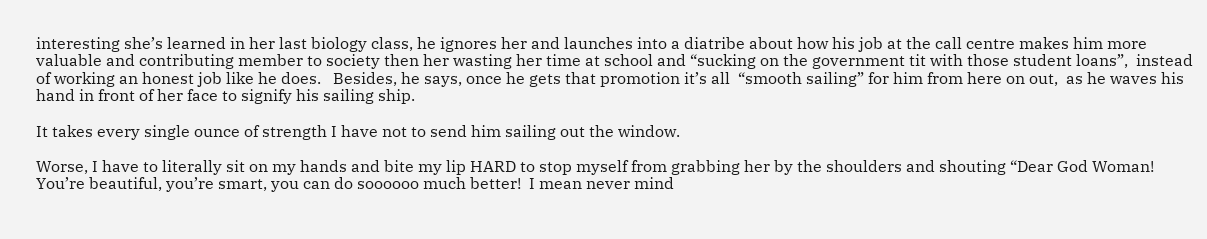interesting she’s learned in her last biology class, he ignores her and launches into a diatribe about how his job at the call centre makes him more valuable and contributing member to society then her wasting her time at school and “sucking on the government tit with those student loans”,  instead of working an honest job like he does.   Besides, he says, once he gets that promotion it’s all  “smooth sailing” for him from here on out,  as he waves his hand in front of her face to signify his sailing ship.

It takes every single ounce of strength I have not to send him sailing out the window.

Worse, I have to literally sit on my hands and bite my lip HARD to stop myself from grabbing her by the shoulders and shouting “Dear God Woman!  You’re beautiful, you’re smart, you can do soooooo much better!  I mean never mind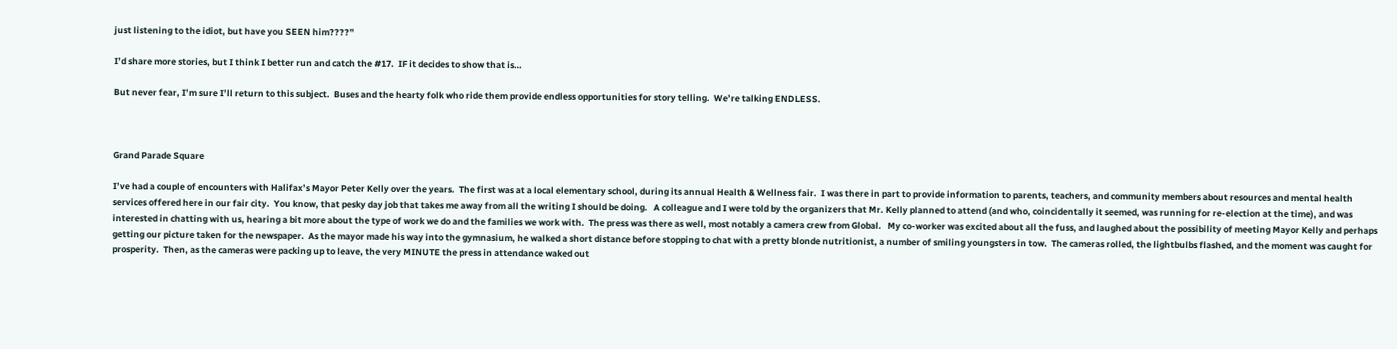just listening to the idiot, but have you SEEN him????”

I’d share more stories, but I think I better run and catch the #17.  IF it decides to show that is…

But never fear, I’m sure I’ll return to this subject.  Buses and the hearty folk who ride them provide endless opportunities for story telling.  We’re talking ENDLESS.



Grand Parade Square

I’ve had a couple of encounters with Halifax’s Mayor Peter Kelly over the years.  The first was at a local elementary school, during its annual Health & Wellness fair.  I was there in part to provide information to parents, teachers, and community members about resources and mental health services offered here in our fair city.  You know, that pesky day job that takes me away from all the writing I should be doing.   A colleague and I were told by the organizers that Mr. Kelly planned to attend (and who, coincidentally it seemed, was running for re-election at the time), and was interested in chatting with us, hearing a bit more about the type of work we do and the families we work with.  The press was there as well, most notably a camera crew from Global.   My co-worker was excited about all the fuss, and laughed about the possibility of meeting Mayor Kelly and perhaps getting our picture taken for the newspaper.  As the mayor made his way into the gymnasium, he walked a short distance before stopping to chat with a pretty blonde nutritionist, a number of smiling youngsters in tow.  The cameras rolled, the lightbulbs flashed, and the moment was caught for prosperity.  Then, as the cameras were packing up to leave, the very MINUTE the press in attendance waked out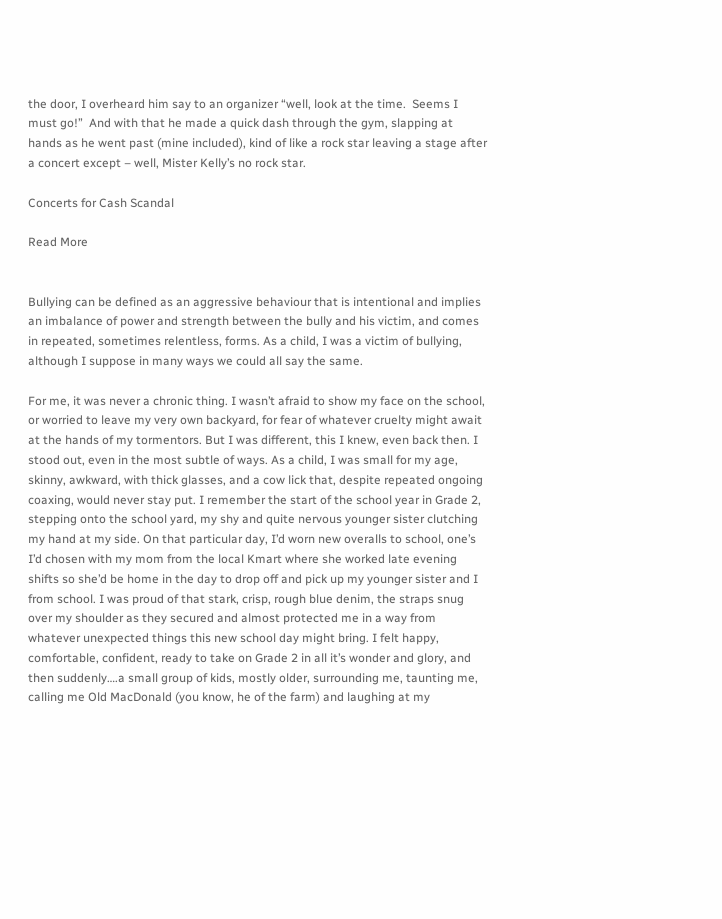the door, I overheard him say to an organizer “well, look at the time.  Seems I must go!”  And with that he made a quick dash through the gym, slapping at hands as he went past (mine included), kind of like a rock star leaving a stage after a concert except – well, Mister Kelly’s no rock star.

Concerts for Cash Scandal

Read More


Bullying can be defined as an aggressive behaviour that is intentional and implies an imbalance of power and strength between the bully and his victim, and comes in repeated, sometimes relentless, forms. As a child, I was a victim of bullying, although I suppose in many ways we could all say the same.

For me, it was never a chronic thing. I wasn’t afraid to show my face on the school, or worried to leave my very own backyard, for fear of whatever cruelty might await at the hands of my tormentors. But I was different, this I knew, even back then. I stood out, even in the most subtle of ways. As a child, I was small for my age, skinny, awkward, with thick glasses, and a cow lick that, despite repeated ongoing coaxing, would never stay put. I remember the start of the school year in Grade 2, stepping onto the school yard, my shy and quite nervous younger sister clutching my hand at my side. On that particular day, I’d worn new overalls to school, one’s I’d chosen with my mom from the local Kmart where she worked late evening shifts so she’d be home in the day to drop off and pick up my younger sister and I from school. I was proud of that stark, crisp, rough blue denim, the straps snug over my shoulder as they secured and almost protected me in a way from whatever unexpected things this new school day might bring. I felt happy, comfortable, confident, ready to take on Grade 2 in all it’s wonder and glory, and then suddenly….a small group of kids, mostly older, surrounding me, taunting me, calling me Old MacDonald (you know, he of the farm) and laughing at my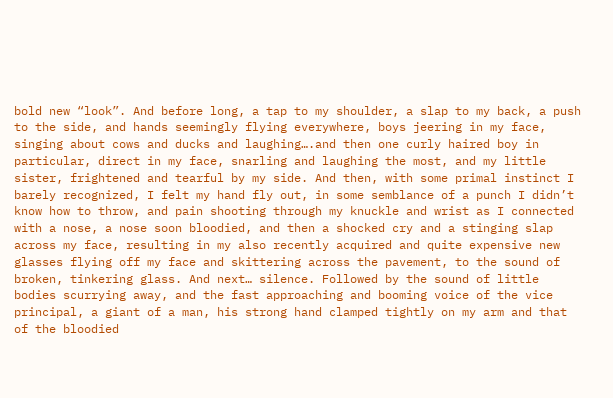bold new “look”. And before long, a tap to my shoulder, a slap to my back, a push to the side, and hands seemingly flying everywhere, boys jeering in my face, singing about cows and ducks and laughing….and then one curly haired boy in particular, direct in my face, snarling and laughing the most, and my little sister, frightened and tearful by my side. And then, with some primal instinct I barely recognized, I felt my hand fly out, in some semblance of a punch I didn’t know how to throw, and pain shooting through my knuckle and wrist as I connected with a nose, a nose soon bloodied, and then a shocked cry and a stinging slap across my face, resulting in my also recently acquired and quite expensive new glasses flying off my face and skittering across the pavement, to the sound of broken, tinkering glass. And next… silence. Followed by the sound of little bodies scurrying away, and the fast approaching and booming voice of the vice principal, a giant of a man, his strong hand clamped tightly on my arm and that of the bloodied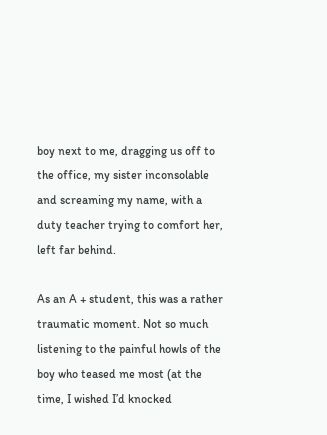boy next to me, dragging us off to the office, my sister inconsolable and screaming my name, with a duty teacher trying to comfort her, left far behind.

As an A + student, this was a rather traumatic moment. Not so much listening to the painful howls of the boy who teased me most (at the time, I wished I’d knocked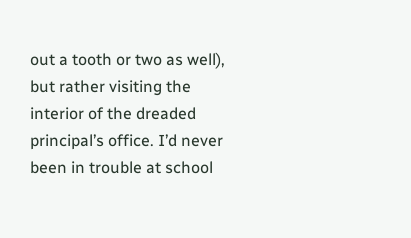out a tooth or two as well), but rather visiting the interior of the dreaded principal’s office. I’d never been in trouble at school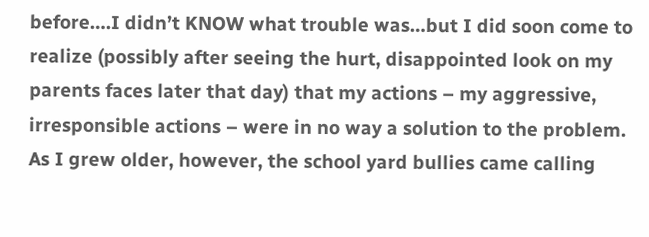before….I didn’t KNOW what trouble was…but I did soon come to realize (possibly after seeing the hurt, disappointed look on my parents faces later that day) that my actions – my aggressive, irresponsible actions – were in no way a solution to the problem. As I grew older, however, the school yard bullies came calling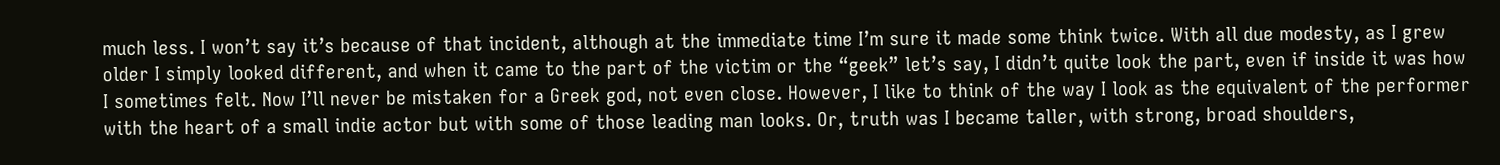much less. I won’t say it’s because of that incident, although at the immediate time I’m sure it made some think twice. With all due modesty, as I grew older I simply looked different, and when it came to the part of the victim or the “geek” let’s say, I didn’t quite look the part, even if inside it was how I sometimes felt. Now I’ll never be mistaken for a Greek god, not even close. However, I like to think of the way I look as the equivalent of the performer with the heart of a small indie actor but with some of those leading man looks. Or, truth was I became taller, with strong, broad shoulders,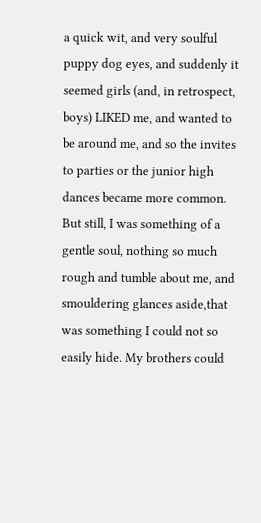a quick wit, and very soulful puppy dog eyes, and suddenly it seemed girls (and, in retrospect, boys) LIKED me, and wanted to be around me, and so the invites to parties or the junior high dances became more common. But still, I was something of a gentle soul, nothing so much rough and tumble about me, and smouldering glances aside,that was something I could not so easily hide. My brothers could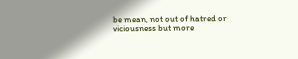be mean, not out of hatred or viciousness but more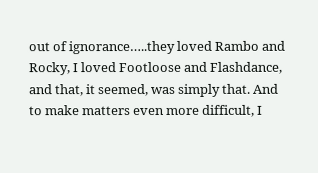out of ignorance…..they loved Rambo and Rocky, I loved Footloose and Flashdance, and that, it seemed, was simply that. And to make matters even more difficult, I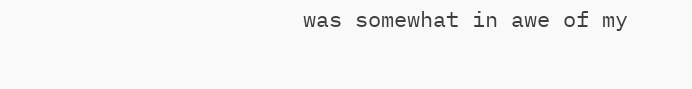was somewhat in awe of my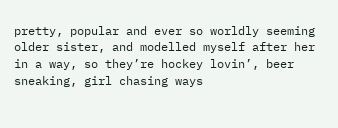pretty, popular and ever so worldly seeming older sister, and modelled myself after her in a way, so they’re hockey lovin’, beer sneaking, girl chasing ways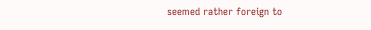seemed rather foreign to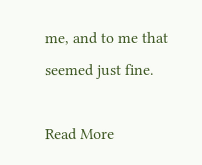me, and to me that seemed just fine.

Read More